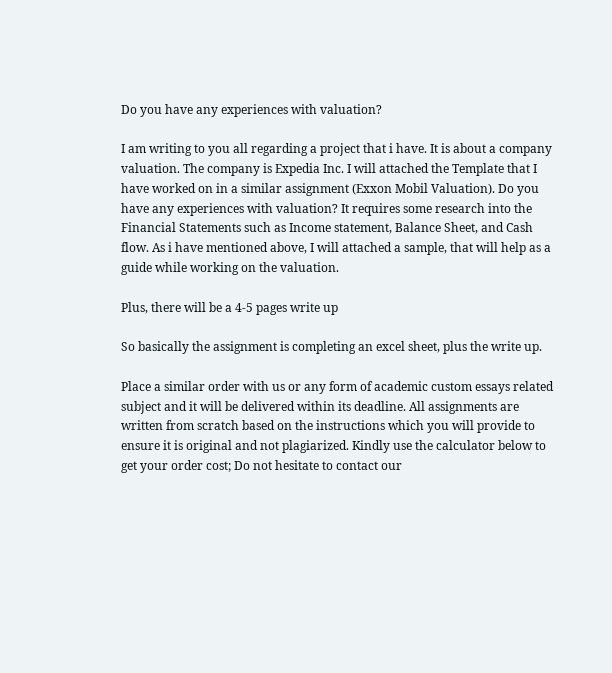Do you have any experiences with valuation?

I am writing to you all regarding a project that i have. It is about a company valuation. The company is Expedia Inc. I will attached the Template that I have worked on in a similar assignment (Exxon Mobil Valuation). Do you have any experiences with valuation? It requires some research into the Financial Statements such as Income statement, Balance Sheet, and Cash flow. As i have mentioned above, I will attached a sample, that will help as a guide while working on the valuation.

Plus, there will be a 4-5 pages write up

So basically the assignment is completing an excel sheet, plus the write up.

Place a similar order with us or any form of academic custom essays related subject and it will be delivered within its deadline. All assignments are written from scratch based on the instructions which you will provide to ensure it is original and not plagiarized. Kindly use the calculator below to get your order cost; Do not hesitate to contact our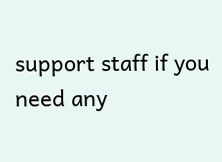support staff if you need any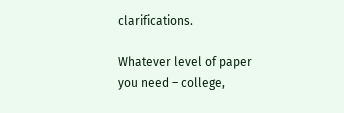clarifications.

Whatever level of paper you need – college,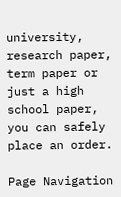university, research paper, term paper or just a high school paper, you can safely place an order.

Page Navigation